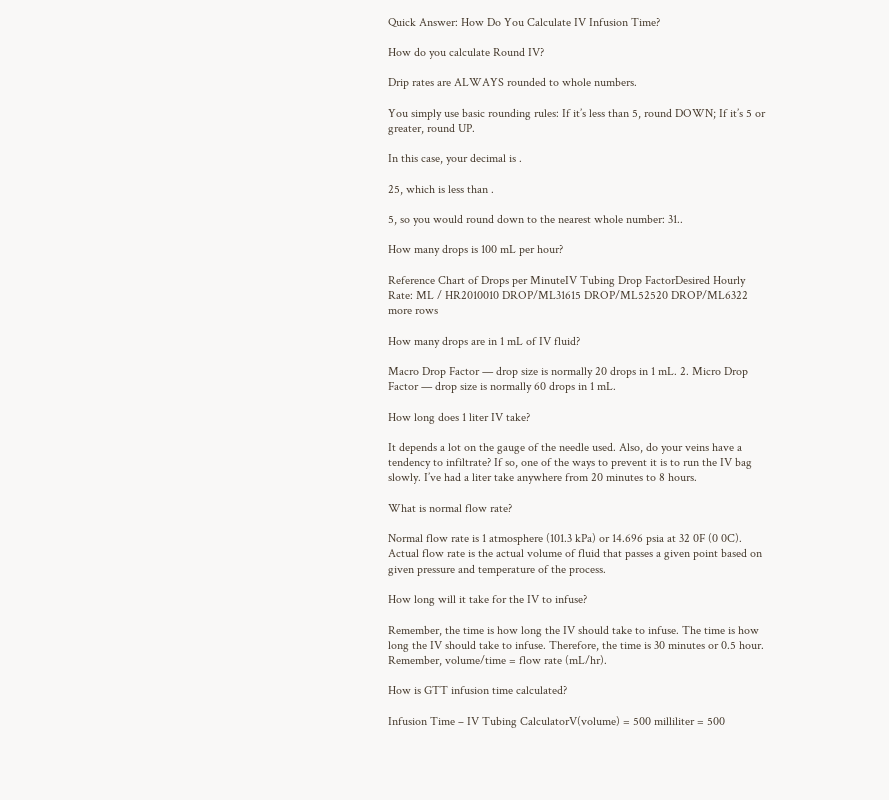Quick Answer: How Do You Calculate IV Infusion Time?

How do you calculate Round IV?

Drip rates are ALWAYS rounded to whole numbers.

You simply use basic rounding rules: If it’s less than 5, round DOWN; If it’s 5 or greater, round UP.

In this case, your decimal is .

25, which is less than .

5, so you would round down to the nearest whole number: 31..

How many drops is 100 mL per hour?

Reference Chart of Drops per MinuteIV Tubing Drop FactorDesired Hourly Rate: ML / HR2010010 DROP/ML31615 DROP/ML52520 DROP/ML6322 more rows

How many drops are in 1 mL of IV fluid?

Macro Drop Factor — drop size is normally 20 drops in 1 mL. 2. Micro Drop Factor — drop size is normally 60 drops in 1 mL.

How long does 1 liter IV take?

It depends a lot on the gauge of the needle used. Also, do your veins have a tendency to infiltrate? If so, one of the ways to prevent it is to run the IV bag slowly. I’ve had a liter take anywhere from 20 minutes to 8 hours.

What is normal flow rate?

Normal flow rate is 1 atmosphere (101.3 kPa) or 14.696 psia at 32 0F (0 0C). Actual flow rate is the actual volume of fluid that passes a given point based on given pressure and temperature of the process.

How long will it take for the IV to infuse?

Remember, the time is how long the IV should take to infuse. The time is how long the IV should take to infuse. Therefore, the time is 30 minutes or 0.5 hour. Remember, volume/time = flow rate (mL/hr).

How is GTT infusion time calculated?

Infusion Time – IV Tubing CalculatorV(volume) = 500 milliliter = 500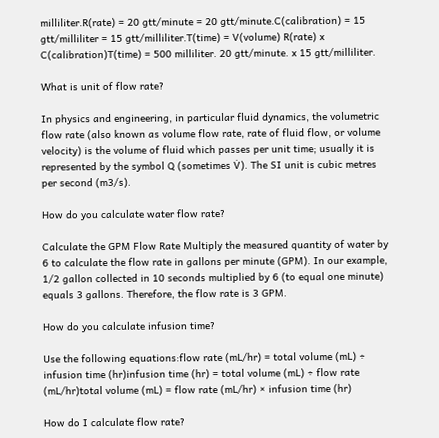milliliter.R(rate) = 20 gtt/minute = 20 gtt/minute.C(calibration) = 15 gtt/milliliter = 15 gtt/milliliter.T(time) = V(volume) R(rate) x C(calibration)T(time) = 500 milliliter. 20 gtt/minute. x 15 gtt/milliliter.

What is unit of flow rate?

In physics and engineering, in particular fluid dynamics, the volumetric flow rate (also known as volume flow rate, rate of fluid flow, or volume velocity) is the volume of fluid which passes per unit time; usually it is represented by the symbol Q (sometimes V̇). The SI unit is cubic metres per second (m3/s).

How do you calculate water flow rate?

Calculate the GPM Flow Rate Multiply the measured quantity of water by 6 to calculate the flow rate in gallons per minute (GPM). In our example, 1/2 gallon collected in 10 seconds multiplied by 6 (to equal one minute) equals 3 gallons. Therefore, the flow rate is 3 GPM.

How do you calculate infusion time?

Use the following equations:flow rate (mL/hr) = total volume (mL) ÷ infusion time (hr)infusion time (hr) = total volume (mL) ÷ flow rate (mL/hr)total volume (mL) = flow rate (mL/hr) × infusion time (hr)

How do I calculate flow rate?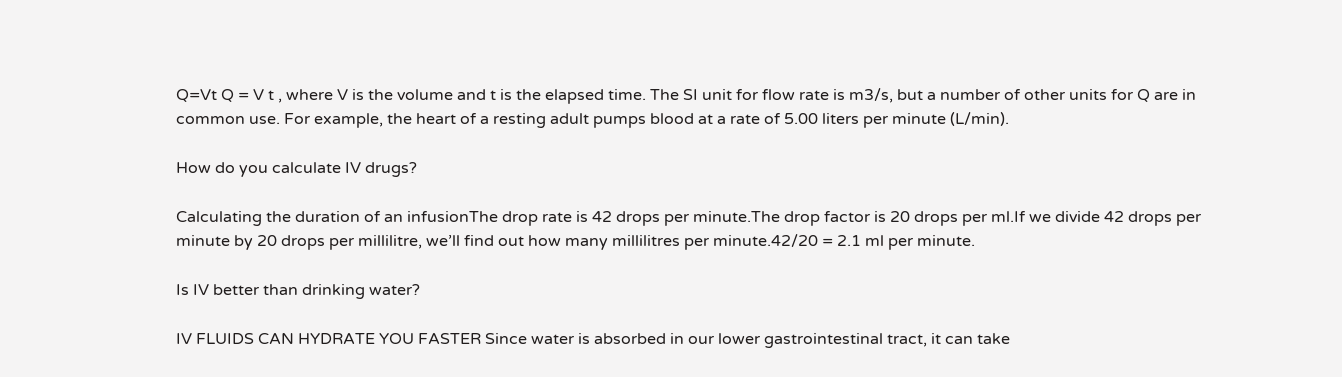Q=Vt Q = V t , where V is the volume and t is the elapsed time. The SI unit for flow rate is m3/s, but a number of other units for Q are in common use. For example, the heart of a resting adult pumps blood at a rate of 5.00 liters per minute (L/min).

How do you calculate IV drugs?

Calculating the duration of an infusionThe drop rate is 42 drops per minute.The drop factor is 20 drops per ml.If we divide 42 drops per minute by 20 drops per millilitre, we’ll find out how many millilitres per minute.42/20 = 2.1 ml per minute.

Is IV better than drinking water?

IV FLUIDS CAN HYDRATE YOU FASTER Since water is absorbed in our lower gastrointestinal tract, it can take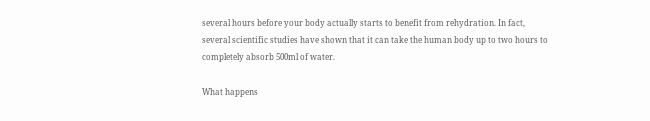several hours before your body actually starts to benefit from rehydration. In fact, several scientific studies have shown that it can take the human body up to two hours to completely absorb 500ml of water.

What happens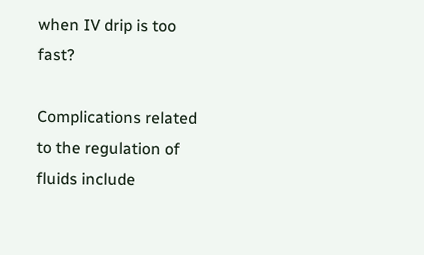when IV drip is too fast?

Complications related to the regulation of fluids include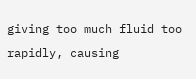giving too much fluid too rapidly, causing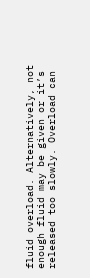fluid overload. Alternatively, not enough fluid may be given or it’s released too slowly. Overload can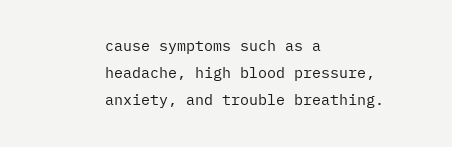cause symptoms such as a headache, high blood pressure, anxiety, and trouble breathing.